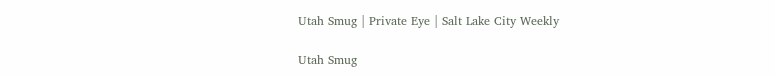Utah Smug | Private Eye | Salt Lake City Weekly

Utah Smug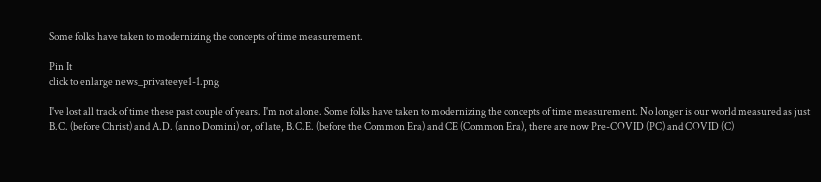Some folks have taken to modernizing the concepts of time measurement.

Pin It
click to enlarge news_privateeye1-1.png

I've lost all track of time these past couple of years. I'm not alone. Some folks have taken to modernizing the concepts of time measurement. No longer is our world measured as just B.C. (before Christ) and A.D. (anno Domini) or, of late, B.C.E. (before the Common Era) and CE (Common Era), there are now Pre-COVID (PC) and COVID (C)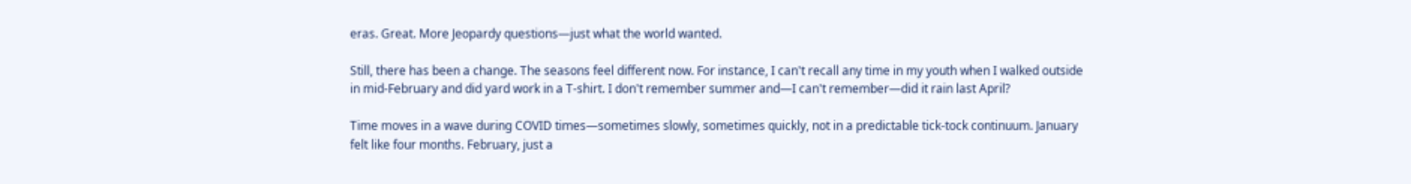eras. Great. More Jeopardy questions—just what the world wanted.

Still, there has been a change. The seasons feel different now. For instance, I can't recall any time in my youth when I walked outside in mid-February and did yard work in a T-shirt. I don't remember summer and—I can't remember—did it rain last April?

Time moves in a wave during COVID times—sometimes slowly, sometimes quickly, not in a predictable tick-tock continuum. January felt like four months. February, just a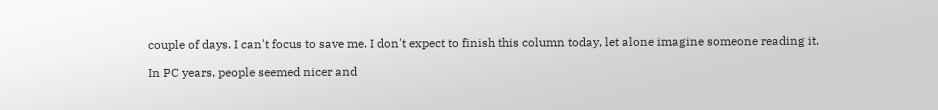couple of days. I can't focus to save me. I don't expect to finish this column today, let alone imagine someone reading it.

In PC years, people seemed nicer and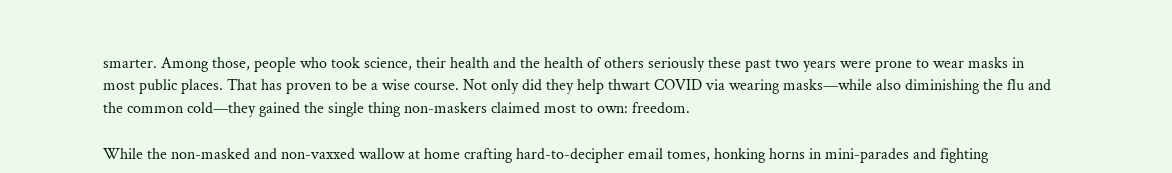smarter. Among those, people who took science, their health and the health of others seriously these past two years were prone to wear masks in most public places. That has proven to be a wise course. Not only did they help thwart COVID via wearing masks—while also diminishing the flu and the common cold—they gained the single thing non-maskers claimed most to own: freedom.

While the non-masked and non-vaxxed wallow at home crafting hard-to-decipher email tomes, honking horns in mini-parades and fighting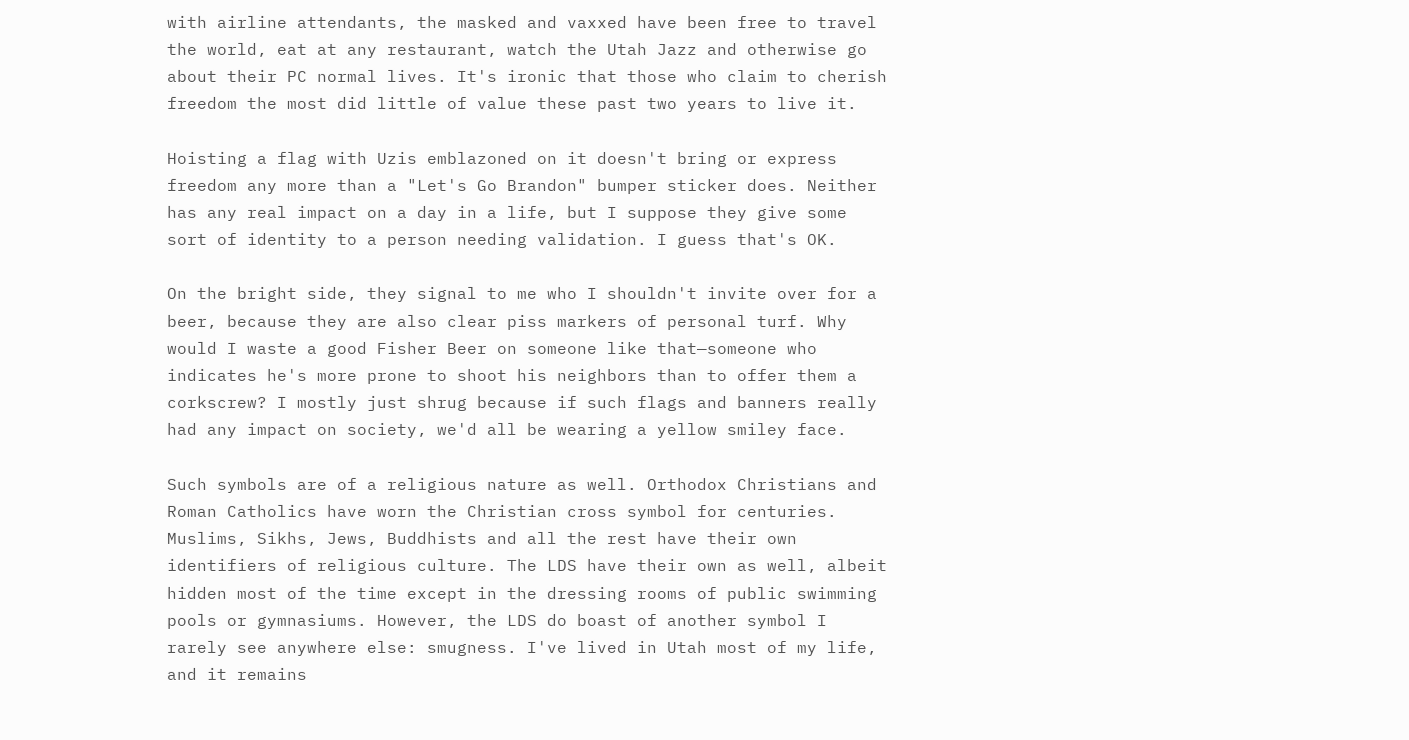with airline attendants, the masked and vaxxed have been free to travel the world, eat at any restaurant, watch the Utah Jazz and otherwise go about their PC normal lives. It's ironic that those who claim to cherish freedom the most did little of value these past two years to live it.

Hoisting a flag with Uzis emblazoned on it doesn't bring or express freedom any more than a "Let's Go Brandon" bumper sticker does. Neither has any real impact on a day in a life, but I suppose they give some sort of identity to a person needing validation. I guess that's OK.

On the bright side, they signal to me who I shouldn't invite over for a beer, because they are also clear piss markers of personal turf. Why would I waste a good Fisher Beer on someone like that—someone who indicates he's more prone to shoot his neighbors than to offer them a corkscrew? I mostly just shrug because if such flags and banners really had any impact on society, we'd all be wearing a yellow smiley face.

Such symbols are of a religious nature as well. Orthodox Christians and Roman Catholics have worn the Christian cross symbol for centuries. Muslims, Sikhs, Jews, Buddhists and all the rest have their own identifiers of religious culture. The LDS have their own as well, albeit hidden most of the time except in the dressing rooms of public swimming pools or gymnasiums. However, the LDS do boast of another symbol I rarely see anywhere else: smugness. I've lived in Utah most of my life, and it remains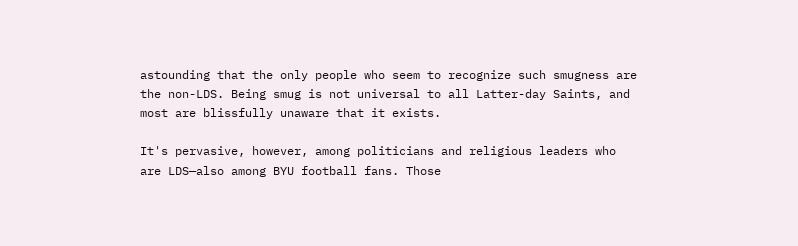astounding that the only people who seem to recognize such smugness are the non-LDS. Being smug is not universal to all Latter-day Saints, and most are blissfully unaware that it exists.

It's pervasive, however, among politicians and religious leaders who are LDS—also among BYU football fans. Those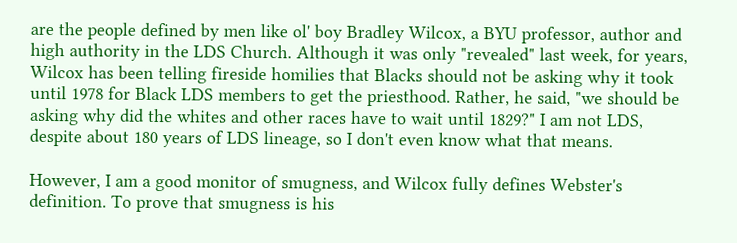are the people defined by men like ol' boy Bradley Wilcox, a BYU professor, author and high authority in the LDS Church. Although it was only "revealed" last week, for years, Wilcox has been telling fireside homilies that Blacks should not be asking why it took until 1978 for Black LDS members to get the priesthood. Rather, he said, "we should be asking why did the whites and other races have to wait until 1829?" I am not LDS, despite about 180 years of LDS lineage, so I don't even know what that means.

However, I am a good monitor of smugness, and Wilcox fully defines Webster's definition. To prove that smugness is his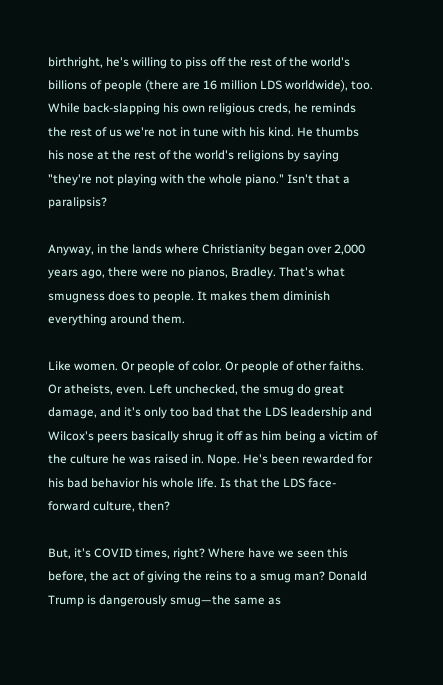birthright, he's willing to piss off the rest of the world's billions of people (there are 16 million LDS worldwide), too. While back-slapping his own religious creds, he reminds the rest of us we're not in tune with his kind. He thumbs his nose at the rest of the world's religions by saying "they're not playing with the whole piano." Isn't that a paralipsis?

Anyway, in the lands where Christianity began over 2,000 years ago, there were no pianos, Bradley. That's what smugness does to people. It makes them diminish everything around them.

Like women. Or people of color. Or people of other faiths. Or atheists, even. Left unchecked, the smug do great damage, and it's only too bad that the LDS leadership and Wilcox's peers basically shrug it off as him being a victim of the culture he was raised in. Nope. He's been rewarded for his bad behavior his whole life. Is that the LDS face-forward culture, then?

But, it's COVID times, right? Where have we seen this before, the act of giving the reins to a smug man? Donald Trump is dangerously smug—the same as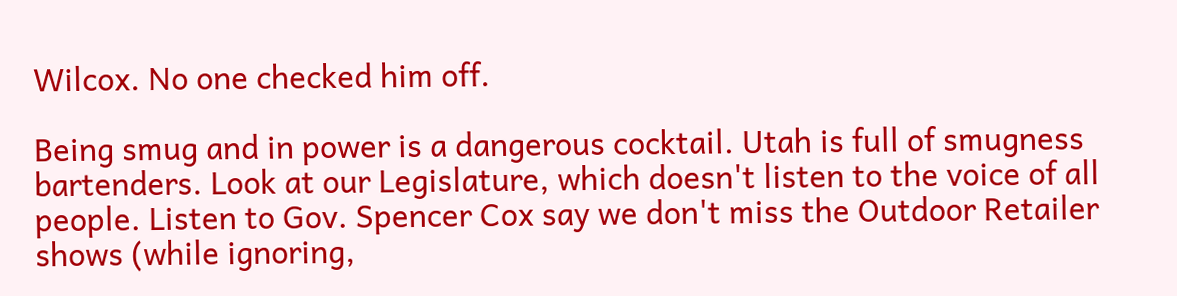Wilcox. No one checked him off.

Being smug and in power is a dangerous cocktail. Utah is full of smugness bartenders. Look at our Legislature, which doesn't listen to the voice of all people. Listen to Gov. Spencer Cox say we don't miss the Outdoor Retailer shows (while ignoring,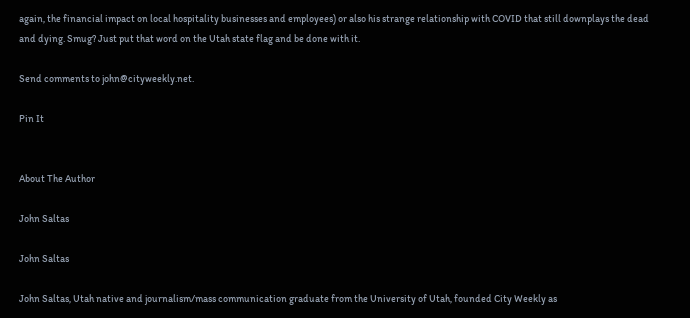again, the financial impact on local hospitality businesses and employees) or also his strange relationship with COVID that still downplays the dead and dying. Smug? Just put that word on the Utah state flag and be done with it.

Send comments to john@cityweekly.net.

Pin It


About The Author

John Saltas

John Saltas

John Saltas, Utah native and journalism/mass communication graduate from the University of Utah, founded City Weekly as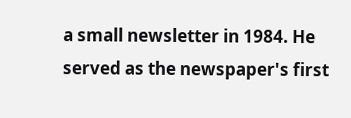a small newsletter in 1984. He served as the newspaper's first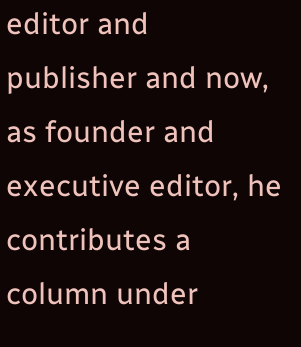editor and publisher and now, as founder and executive editor, he contributes a column under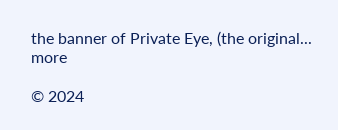the banner of Private Eye, (the original... more

© 2024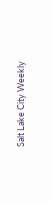Salt Lake City Weekly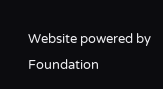Website powered by Foundation